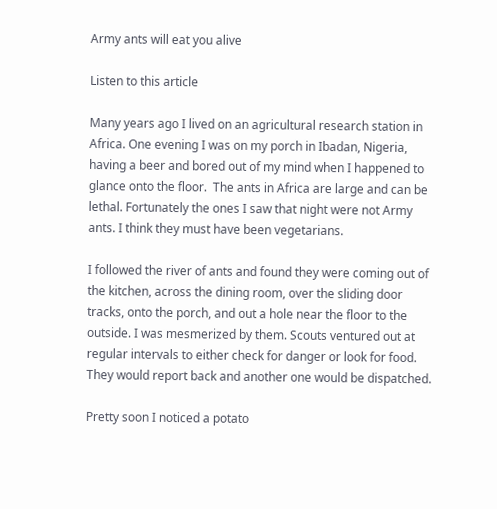Army ants will eat you alive

Listen to this article

Many years ago I lived on an agricultural research station in Africa. One evening I was on my porch in Ibadan, Nigeria, having a beer and bored out of my mind when I happened to glance onto the floor.  The ants in Africa are large and can be lethal. Fortunately the ones I saw that night were not Army ants. I think they must have been vegetarians.

I followed the river of ants and found they were coming out of the kitchen, across the dining room, over the sliding door tracks, onto the porch, and out a hole near the floor to the outside. I was mesmerized by them. Scouts ventured out at regular intervals to either check for danger or look for food. They would report back and another one would be dispatched.

Pretty soon I noticed a potato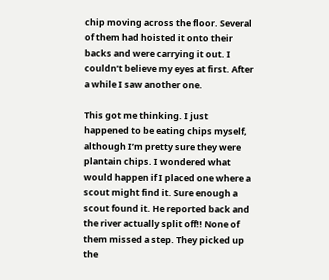chip moving across the floor. Several of them had hoisted it onto their backs and were carrying it out. I couldn’t believe my eyes at first. After a while I saw another one.

This got me thinking. I just happened to be eating chips myself, although I’m pretty sure they were plantain chips. I wondered what would happen if I placed one where a scout might find it. Sure enough a scout found it. He reported back and the river actually split off!! None of them missed a step. They picked up the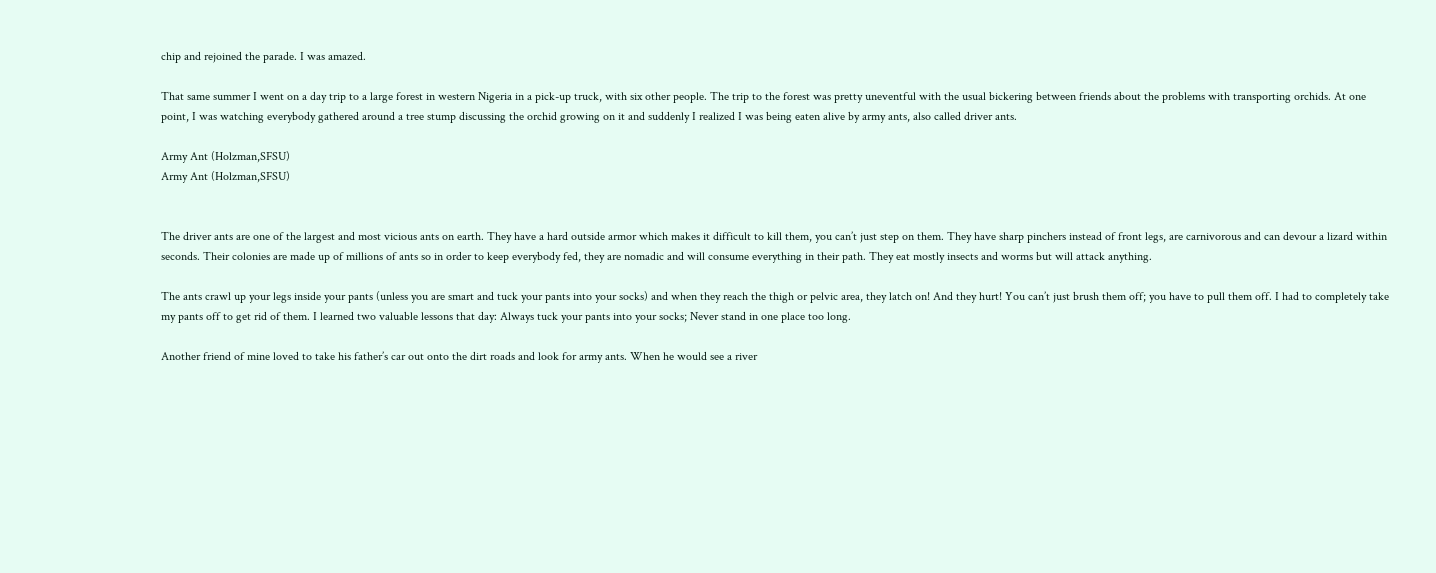chip and rejoined the parade. I was amazed.

That same summer I went on a day trip to a large forest in western Nigeria in a pick-up truck, with six other people. The trip to the forest was pretty uneventful with the usual bickering between friends about the problems with transporting orchids. At one point, I was watching everybody gathered around a tree stump discussing the orchid growing on it and suddenly I realized I was being eaten alive by army ants, also called driver ants.

Army Ant (Holzman,SFSU)
Army Ant (Holzman,SFSU)


The driver ants are one of the largest and most vicious ants on earth. They have a hard outside armor which makes it difficult to kill them, you can’t just step on them. They have sharp pinchers instead of front legs, are carnivorous and can devour a lizard within seconds. Their colonies are made up of millions of ants so in order to keep everybody fed, they are nomadic and will consume everything in their path. They eat mostly insects and worms but will attack anything.

The ants crawl up your legs inside your pants (unless you are smart and tuck your pants into your socks) and when they reach the thigh or pelvic area, they latch on! And they hurt! You can’t just brush them off; you have to pull them off. I had to completely take my pants off to get rid of them. I learned two valuable lessons that day: Always tuck your pants into your socks; Never stand in one place too long.

Another friend of mine loved to take his father’s car out onto the dirt roads and look for army ants. When he would see a river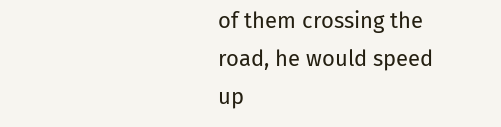of them crossing the road, he would speed up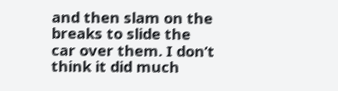and then slam on the breaks to slide the car over them. I don’t think it did much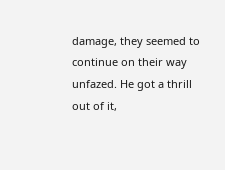damage, they seemed to continue on their way unfazed. He got a thrill out of it,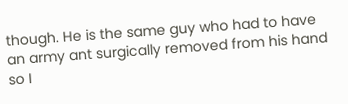though. He is the same guy who had to have an army ant surgically removed from his hand so I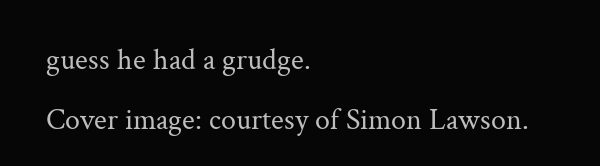guess he had a grudge.
Cover image: courtesy of Simon Lawson.